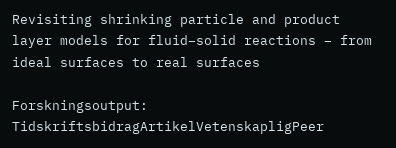Revisiting shrinking particle and product layer models for fluid–solid reactions – from ideal surfaces to real surfaces

Forskningsoutput: TidskriftsbidragArtikelVetenskapligPeer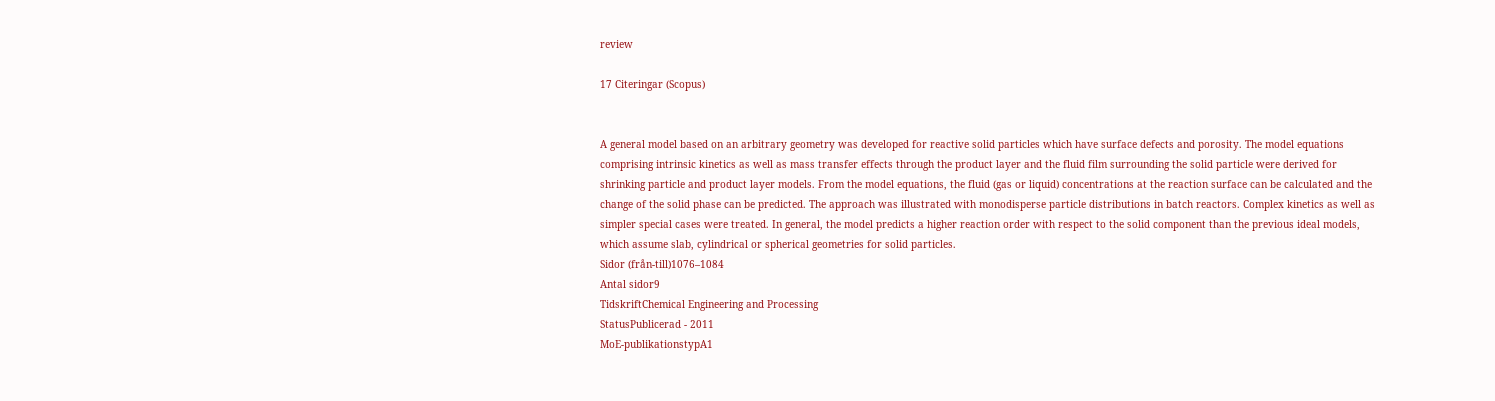review

17 Citeringar (Scopus)


A general model based on an arbitrary geometry was developed for reactive solid particles which have surface defects and porosity. The model equations comprising intrinsic kinetics as well as mass transfer effects through the product layer and the fluid film surrounding the solid particle were derived for shrinking particle and product layer models. From the model equations, the fluid (gas or liquid) concentrations at the reaction surface can be calculated and the change of the solid phase can be predicted. The approach was illustrated with monodisperse particle distributions in batch reactors. Complex kinetics as well as simpler special cases were treated. In general, the model predicts a higher reaction order with respect to the solid component than the previous ideal models, which assume slab, cylindrical or spherical geometries for solid particles.
Sidor (från-till)1076–1084
Antal sidor9
TidskriftChemical Engineering and Processing
StatusPublicerad - 2011
MoE-publikationstypA1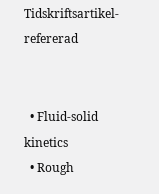Tidskriftsartikel-refererad


  • Fluid-solid kinetics
  • Rough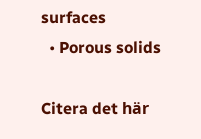surfaces
  • Porous solids

Citera det här